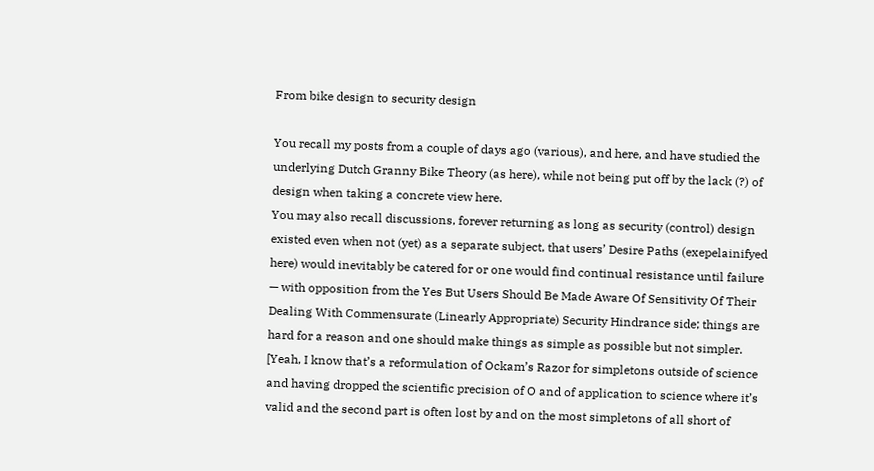From bike design to security design

You recall my posts from a couple of days ago (various), and here, and have studied the underlying Dutch Granny Bike Theory (as here), while not being put off by the lack (?) of design when taking a concrete view here.
You may also recall discussions, forever returning as long as security (control) design existed even when not (yet) as a separate subject, that users’ Desire Paths (exepelainifyed here) would inevitably be catered for or one would find continual resistance until failure — with opposition from the Yes But Users Should Be Made Aware Of Sensitivity Of Their Dealing With Commensurate (Linearly Appropriate) Security Hindrance side; things are hard for a reason and one should make things as simple as possible but not simpler. [Yeah, I know that’s a reformulation of Ockam’s Razor for simpletons outside of science and having dropped the scientific precision of O and of application to science where it’s valid and the second part is often lost by and on the most simpletons of all short of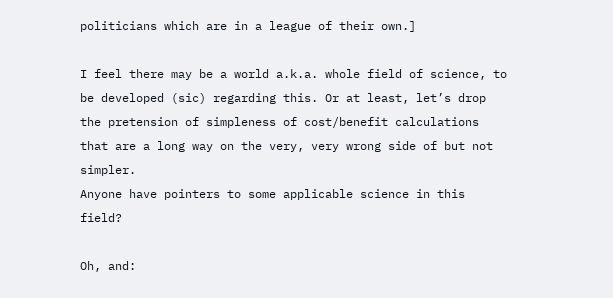politicians which are in a league of their own.]

I feel there may be a world a.k.a. whole field of science, to be developed (sic) regarding this. Or at least, let’s drop the pretension of simpleness of cost/benefit calculations that are a long way on the very, very wrong side of but not simpler.
Anyone have pointers to some applicable science in this field?

Oh, and: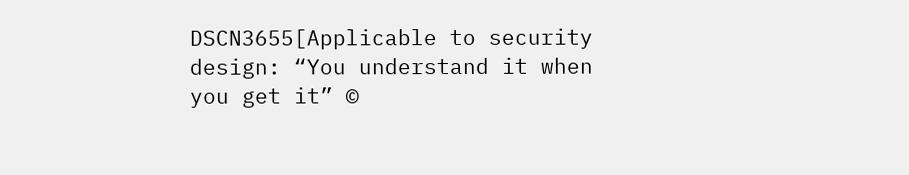DSCN3655[Applicable to security design: “You understand it when you get it” ©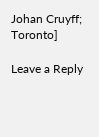Johan Cruyff; Toronto]

Leave a Reply